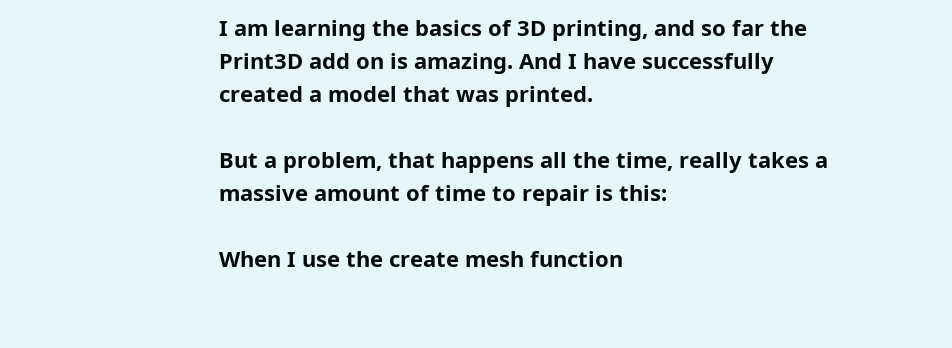I am learning the basics of 3D printing, and so far the Print3D add on is amazing. And I have successfully created a model that was printed.

But a problem, that happens all the time, really takes a massive amount of time to repair is this:

When I use the create mesh function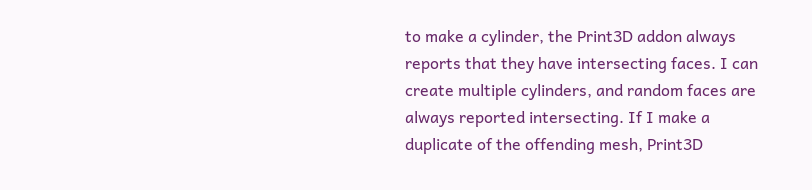to make a cylinder, the Print3D addon always reports that they have intersecting faces. I can create multiple cylinders, and random faces are always reported intersecting. If I make a duplicate of the offending mesh, Print3D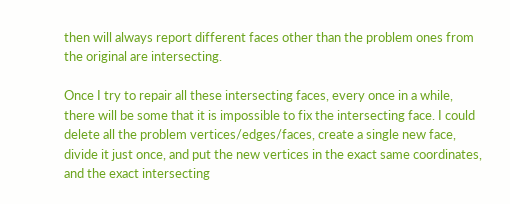then will always report different faces other than the problem ones from the original are intersecting.

Once I try to repair all these intersecting faces, every once in a while, there will be some that it is impossible to fix the intersecting face. I could delete all the problem vertices/edges/faces, create a single new face, divide it just once, and put the new vertices in the exact same coordinates, and the exact intersecting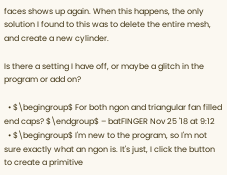faces shows up again. When this happens, the only solution I found to this was to delete the entire mesh, and create a new cylinder.

Is there a setting I have off, or maybe a glitch in the program or add on?

  • $\begingroup$ For both ngon and triangular fan filled end caps? $\endgroup$ – batFINGER Nov 25 '18 at 9:12
  • $\begingroup$ I'm new to the program, so I'm not sure exactly what an ngon is. It's just, I click the button to create a primitive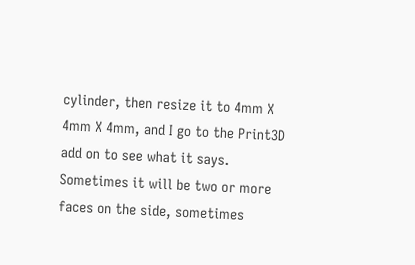cylinder, then resize it to 4mm X 4mm X 4mm, and I go to the Print3D add on to see what it says. Sometimes it will be two or more faces on the side, sometimes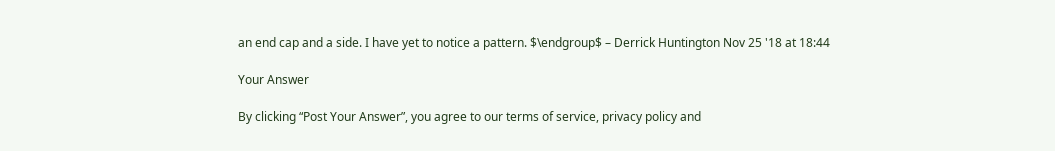an end cap and a side. I have yet to notice a pattern. $\endgroup$ – Derrick Huntington Nov 25 '18 at 18:44

Your Answer

By clicking “Post Your Answer”, you agree to our terms of service, privacy policy and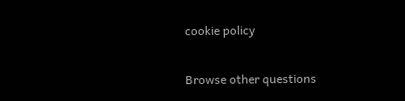cookie policy

Browse other questions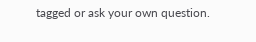tagged or ask your own question.